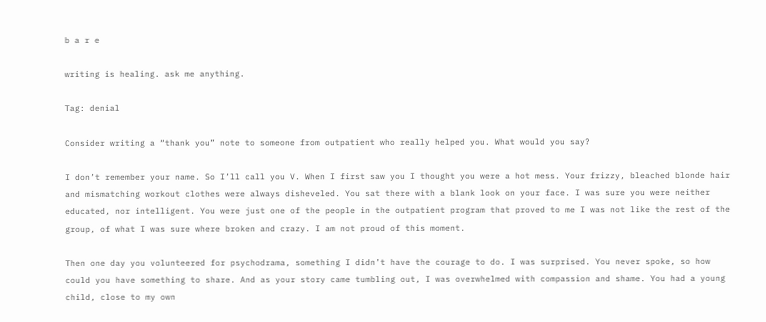b a r e

writing is healing. ask me anything.

Tag: denial

Consider writing a “thank you” note to someone from outpatient who really helped you. What would you say?

I don’t remember your name. So I’ll call you V. When I first saw you I thought you were a hot mess. Your frizzy, bleached blonde hair and mismatching workout clothes were always disheveled. You sat there with a blank look on your face. I was sure you were neither educated, nor intelligent. You were just one of the people in the outpatient program that proved to me I was not like the rest of the group, of what I was sure where broken and crazy. I am not proud of this moment.

Then one day you volunteered for psychodrama, something I didn’t have the courage to do. I was surprised. You never spoke, so how could you have something to share. And as your story came tumbling out, I was overwhelmed with compassion and shame. You had a young child, close to my own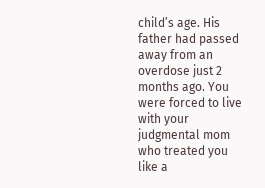child’s age. His father had passed away from an overdose just 2 months ago. You were forced to live with your judgmental mom who treated you like a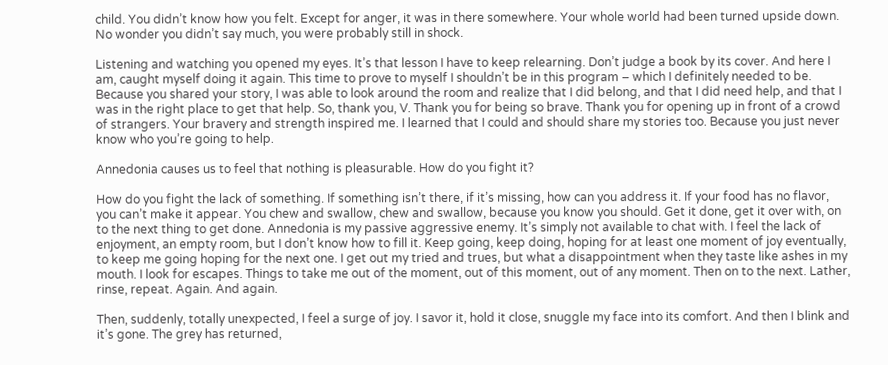child. You didn’t know how you felt. Except for anger, it was in there somewhere. Your whole world had been turned upside down. No wonder you didn’t say much, you were probably still in shock.

Listening and watching you opened my eyes. It’s that lesson I have to keep relearning. Don’t judge a book by its cover. And here I am, caught myself doing it again. This time to prove to myself I shouldn’t be in this program – which I definitely needed to be. Because you shared your story, I was able to look around the room and realize that I did belong, and that I did need help, and that I was in the right place to get that help. So, thank you, V. Thank you for being so brave. Thank you for opening up in front of a crowd of strangers. Your bravery and strength inspired me. I learned that I could and should share my stories too. Because you just never know who you’re going to help.

Annedonia causes us to feel that nothing is pleasurable. How do you fight it?

How do you fight the lack of something. If something isn’t there, if it’s missing, how can you address it. If your food has no flavor, you can’t make it appear. You chew and swallow, chew and swallow, because you know you should. Get it done, get it over with, on to the next thing to get done. Annedonia is my passive aggressive enemy. It’s simply not available to chat with. I feel the lack of enjoyment, an empty room, but I don’t know how to fill it. Keep going, keep doing, hoping for at least one moment of joy eventually, to keep me going hoping for the next one. I get out my tried and trues, but what a disappointment when they taste like ashes in my mouth. I look for escapes. Things to take me out of the moment, out of this moment, out of any moment. Then on to the next. Lather, rinse, repeat. Again. And again.

Then, suddenly, totally unexpected, I feel a surge of joy. I savor it, hold it close, snuggle my face into its comfort. And then I blink and it’s gone. The grey has returned,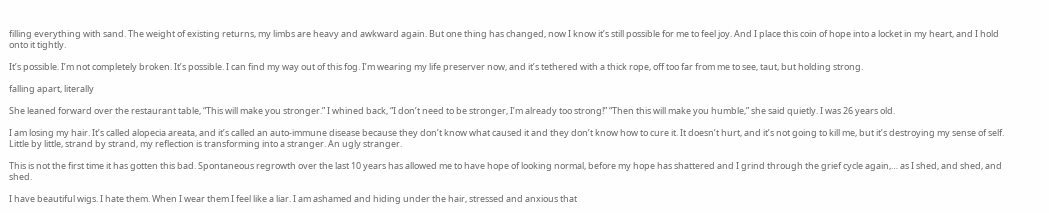filling everything with sand. The weight of existing returns, my limbs are heavy and awkward again. But one thing has changed, now I know it’s still possible for me to feel joy. And I place this coin of hope into a locket in my heart, and I hold onto it tightly.

It’s possible. I’m not completely broken. It’s possible. I can find my way out of this fog. I’m wearing my life preserver now, and it’s tethered with a thick rope, off too far from me to see, taut, but holding strong.

falling apart, literally

She leaned forward over the restaurant table, “This will make you stronger.” I whined back, “I don’t need to be stronger, I’m already too strong!” “Then this will make you humble,” she said quietly. I was 26 years old.

I am losing my hair. It’s called alopecia areata, and it’s called an auto-immune disease because they don’t know what caused it and they don’t know how to cure it. It doesn’t hurt, and it’s not going to kill me, but it’s destroying my sense of self. Little by little, strand by strand, my reflection is transforming into a stranger. An ugly stranger.

This is not the first time it has gotten this bad. Spontaneous regrowth over the last 10 years has allowed me to have hope of looking normal, before my hope has shattered and I grind through the grief cycle again,… as I shed, and shed, and shed.

I have beautiful wigs. I hate them. When I wear them I feel like a liar. I am ashamed and hiding under the hair, stressed and anxious that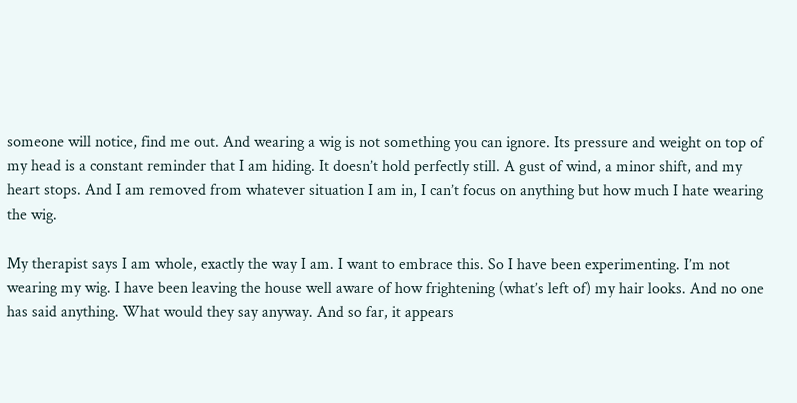someone will notice, find me out. And wearing a wig is not something you can ignore. Its pressure and weight on top of my head is a constant reminder that I am hiding. It doesn’t hold perfectly still. A gust of wind, a minor shift, and my heart stops. And I am removed from whatever situation I am in, I can’t focus on anything but how much I hate wearing the wig.

My therapist says I am whole, exactly the way I am. I want to embrace this. So I have been experimenting. I’m not wearing my wig. I have been leaving the house well aware of how frightening (what’s left of) my hair looks. And no one has said anything. What would they say anyway. And so far, it appears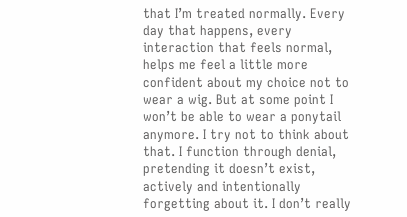that I’m treated normally. Every day that happens, every interaction that feels normal, helps me feel a little more confident about my choice not to wear a wig. But at some point I won’t be able to wear a ponytail anymore. I try not to think about that. I function through denial, pretending it doesn’t exist, actively and intentionally forgetting about it. I don’t really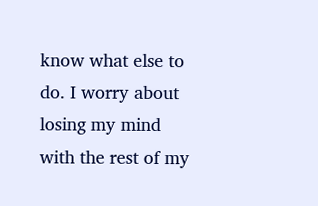know what else to do. I worry about losing my mind with the rest of my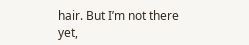hair. But I’m not there yet,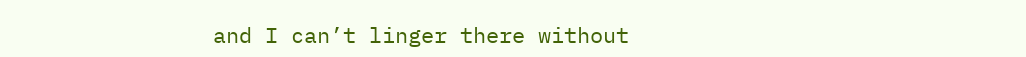and I can’t linger there without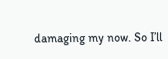damaging my now. So I’ll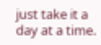just take it a day at a time.